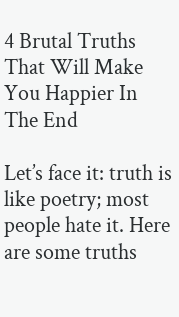4 Brutal Truths That Will Make You Happier In The End

Let’s face it: truth is like poetry; most people hate it. Here are some truths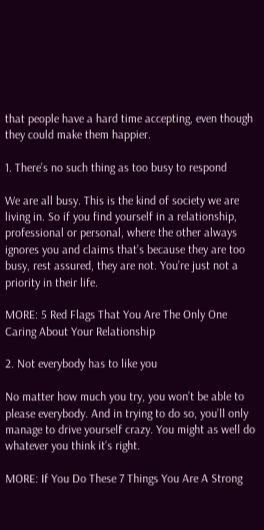that people have a hard time accepting, even though they could make them happier.

1. There’s no such thing as too busy to respond

We are all busy. This is the kind of society we are living in. So if you find yourself in a relationship, professional or personal, where the other always ignores you and claims that’s because they are too busy, rest assured, they are not. You’re just not a priority in their life.

MORE: 5 Red Flags That You Are The Only One Caring About Your Relationship

2. Not everybody has to like you

No matter how much you try, you won’t be able to please everybody. And in trying to do so, you’ll only manage to drive yourself crazy. You might as well do whatever you think it’s right.

MORE: If You Do These 7 Things You Are A Strong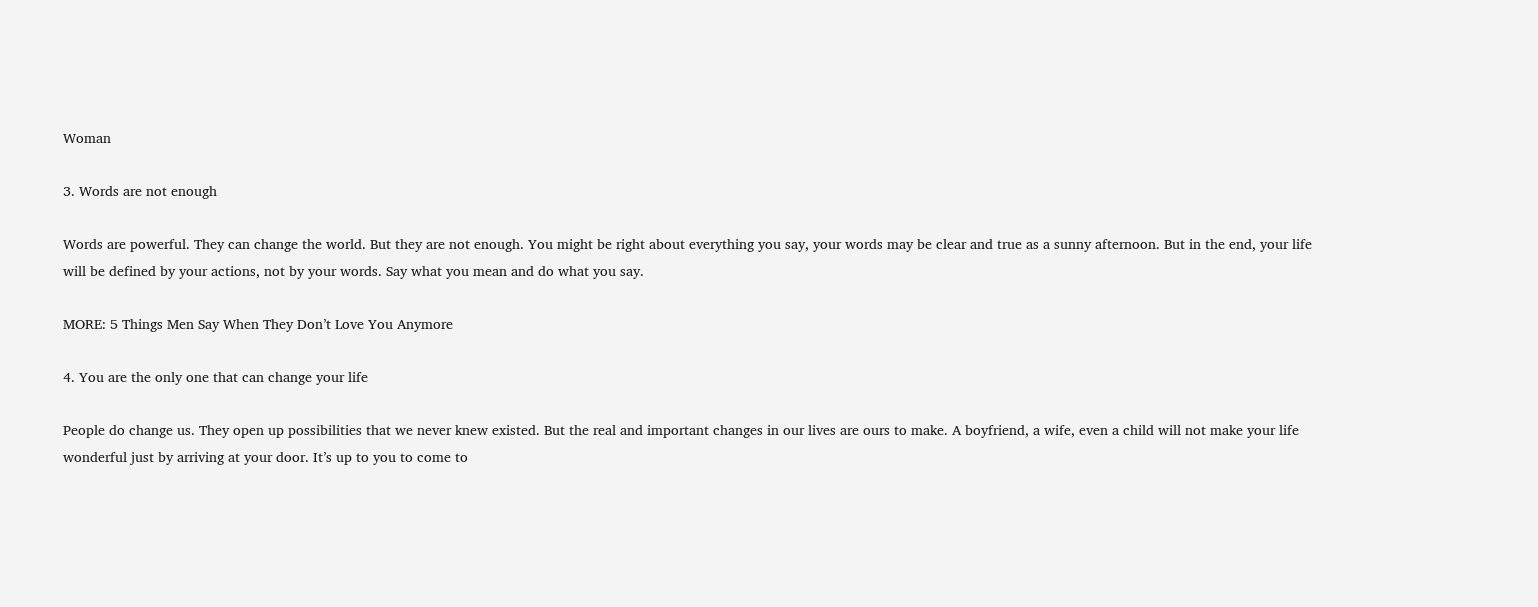Woman

3. Words are not enough

Words are powerful. They can change the world. But they are not enough. You might be right about everything you say, your words may be clear and true as a sunny afternoon. But in the end, your life will be defined by your actions, not by your words. Say what you mean and do what you say.

MORE: 5 Things Men Say When They Don’t Love You Anymore

4. You are the only one that can change your life

People do change us. They open up possibilities that we never knew existed. But the real and important changes in our lives are ours to make. A boyfriend, a wife, even a child will not make your life wonderful just by arriving at your door. It’s up to you to come to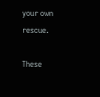your own rescue.

These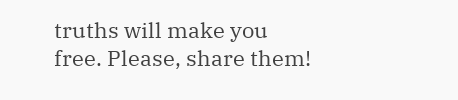truths will make you free. Please, share them!